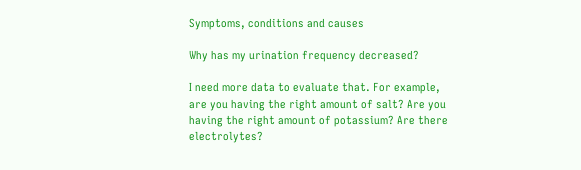Symptoms, conditions and causes

Why has my urination frequency decreased?

I need more data to evaluate that. For example, are you having the right amount of salt? Are you having the right amount of potassium? Are there electrolytes?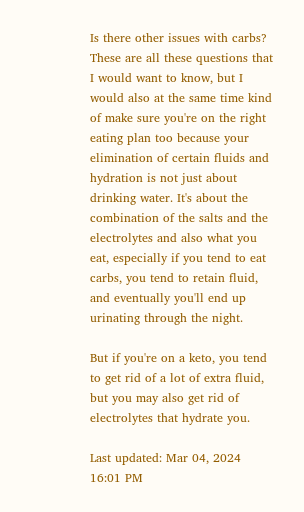Is there other issues with carbs? These are all these questions that I would want to know, but I would also at the same time kind of make sure you're on the right eating plan too because your elimination of certain fluids and hydration is not just about drinking water. It's about the combination of the salts and the electrolytes and also what you eat, especially if you tend to eat carbs, you tend to retain fluid, and eventually you'll end up urinating through the night.

But if you're on a keto, you tend to get rid of a lot of extra fluid, but you may also get rid of electrolytes that hydrate you.

Last updated: Mar 04, 2024 16:01 PM